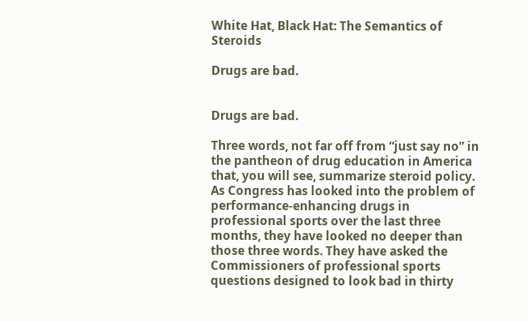White Hat, Black Hat: The Semantics of Steroids

Drugs are bad.


Drugs are bad.

Three words, not far off from “just say no” in the pantheon of drug education in America that, you will see, summarize steroid policy. As Congress has looked into the problem of performance-enhancing drugs in professional sports over the last three months, they have looked no deeper than those three words. They have asked the Commissioners of professional sports questions designed to look bad in thirty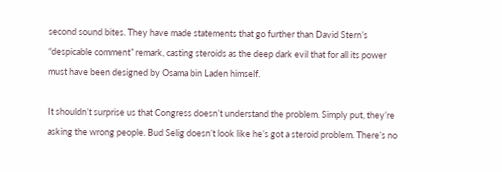second sound bites. They have made statements that go further than David Stern’s “despicable comment” remark, casting steroids as the deep dark evil that for all its power must have been designed by Osama bin Laden himself.

It shouldn’t surprise us that Congress doesn’t understand the problem. Simply put, they’re asking the wrong people. Bud Selig doesn’t look like he’s got a steroid problem. There’s no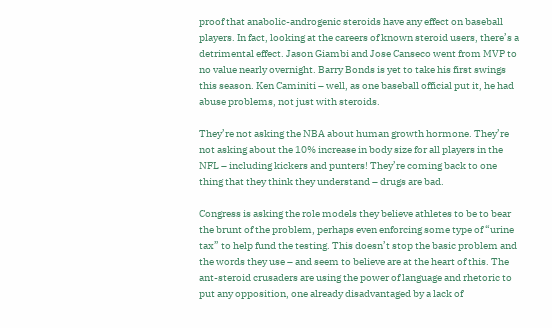proof that anabolic-androgenic steroids have any effect on baseball players. In fact, looking at the careers of known steroid users, there’s a detrimental effect. Jason Giambi and Jose Canseco went from MVP to no value nearly overnight. Barry Bonds is yet to take his first swings this season. Ken Caminiti – well, as one baseball official put it, he had abuse problems, not just with steroids.

They’re not asking the NBA about human growth hormone. They’re not asking about the 10% increase in body size for all players in the NFL – including kickers and punters! They’re coming back to one thing that they think they understand – drugs are bad.

Congress is asking the role models they believe athletes to be to bear the brunt of the problem, perhaps even enforcing some type of “urine tax” to help fund the testing. This doesn’t stop the basic problem and the words they use – and seem to believe are at the heart of this. The ant-steroid crusaders are using the power of language and rhetoric to put any opposition, one already disadvantaged by a lack of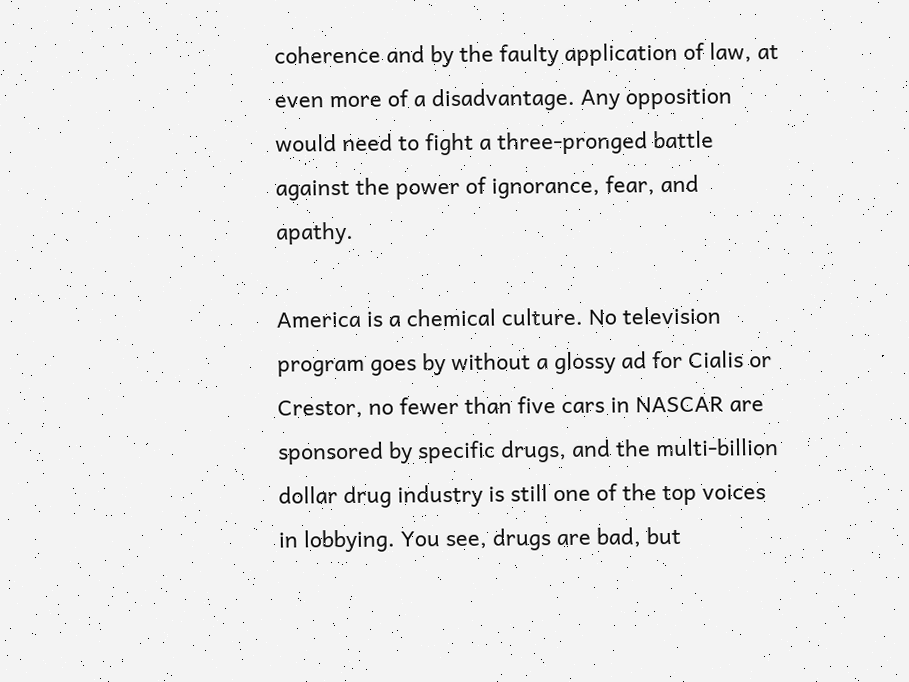coherence and by the faulty application of law, at even more of a disadvantage. Any opposition would need to fight a three-pronged battle against the power of ignorance, fear, and apathy.

America is a chemical culture. No television program goes by without a glossy ad for Cialis or Crestor, no fewer than five cars in NASCAR are sponsored by specific drugs, and the multi-billion dollar drug industry is still one of the top voices in lobbying. You see, drugs are bad, but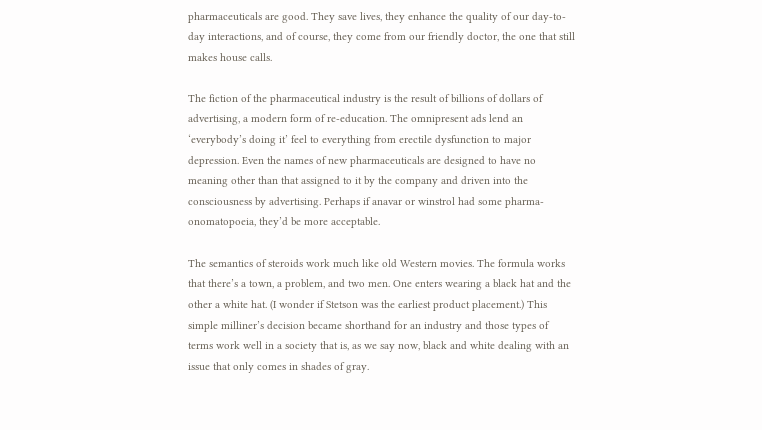pharmaceuticals are good. They save lives, they enhance the quality of our day-to-day interactions, and of course, they come from our friendly doctor, the one that still makes house calls.

The fiction of the pharmaceutical industry is the result of billions of dollars of advertising, a modern form of re-education. The omnipresent ads lend an ‘everybody’s doing it’ feel to everything from erectile dysfunction to major depression. Even the names of new pharmaceuticals are designed to have no meaning other than that assigned to it by the company and driven into the consciousness by advertising. Perhaps if anavar or winstrol had some pharma-onomatopoeia, they’d be more acceptable.

The semantics of steroids work much like old Western movies. The formula works that there’s a town, a problem, and two men. One enters wearing a black hat and the other a white hat. (I wonder if Stetson was the earliest product placement.) This simple milliner’s decision became shorthand for an industry and those types of terms work well in a society that is, as we say now, black and white dealing with an issue that only comes in shades of gray.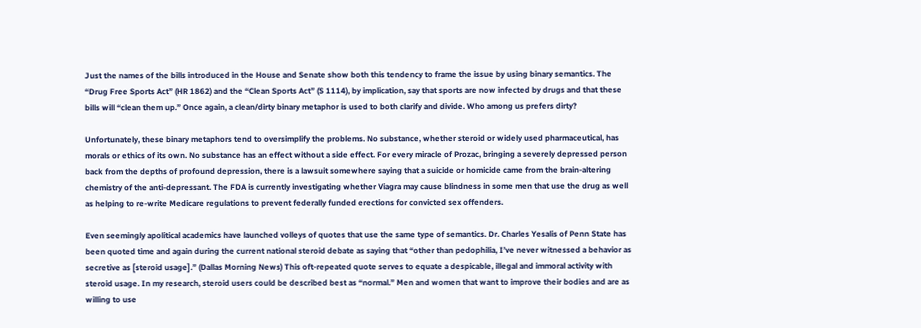Just the names of the bills introduced in the House and Senate show both this tendency to frame the issue by using binary semantics. The “Drug Free Sports Act” (HR 1862) and the “Clean Sports Act” (S 1114), by implication, say that sports are now infected by drugs and that these bills will “clean them up.” Once again, a clean/dirty binary metaphor is used to both clarify and divide. Who among us prefers dirty?

Unfortunately, these binary metaphors tend to oversimplify the problems. No substance, whether steroid or widely used pharmaceutical, has morals or ethics of its own. No substance has an effect without a side effect. For every miracle of Prozac, bringing a severely depressed person back from the depths of profound depression, there is a lawsuit somewhere saying that a suicide or homicide came from the brain-altering chemistry of the anti-depressant. The FDA is currently investigating whether Viagra may cause blindness in some men that use the drug as well as helping to re-write Medicare regulations to prevent federally funded erections for convicted sex offenders.

Even seemingly apolitical academics have launched volleys of quotes that use the same type of semantics. Dr. Charles Yesalis of Penn State has been quoted time and again during the current national steroid debate as saying that “other than pedophilia, I’ve never witnessed a behavior as secretive as [steroid usage].” (Dallas Morning News) This oft-repeated quote serves to equate a despicable, illegal and immoral activity with steroid usage. In my research, steroid users could be described best as “normal.” Men and women that want to improve their bodies and are as willing to use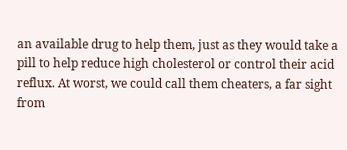an available drug to help them, just as they would take a pill to help reduce high cholesterol or control their acid reflux. At worst, we could call them cheaters, a far sight from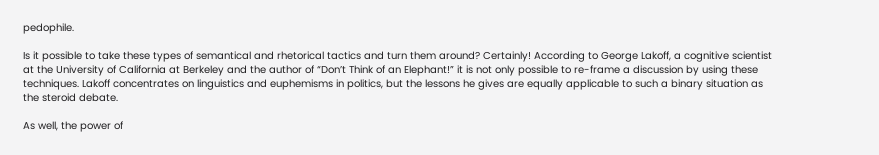pedophile.

Is it possible to take these types of semantical and rhetorical tactics and turn them around? Certainly! According to George Lakoff, a cognitive scientist at the University of California at Berkeley and the author of “Don’t Think of an Elephant!” it is not only possible to re-frame a discussion by using these techniques. Lakoff concentrates on linguistics and euphemisms in politics, but the lessons he gives are equally applicable to such a binary situation as the steroid debate.

As well, the power of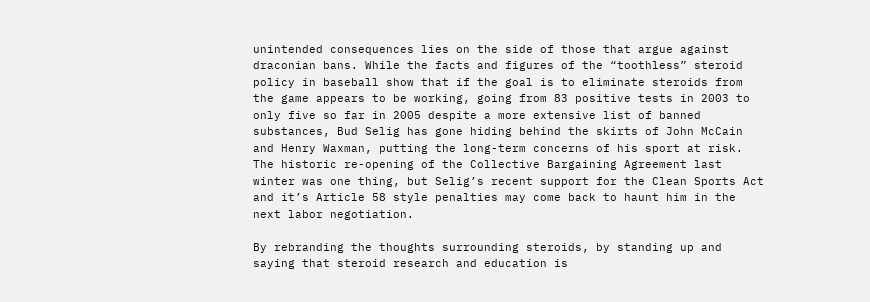unintended consequences lies on the side of those that argue against draconian bans. While the facts and figures of the “toothless” steroid policy in baseball show that if the goal is to eliminate steroids from the game appears to be working, going from 83 positive tests in 2003 to only five so far in 2005 despite a more extensive list of banned substances, Bud Selig has gone hiding behind the skirts of John McCain and Henry Waxman, putting the long-term concerns of his sport at risk. The historic re-opening of the Collective Bargaining Agreement last winter was one thing, but Selig’s recent support for the Clean Sports Act and it’s Article 58 style penalties may come back to haunt him in the next labor negotiation.

By rebranding the thoughts surrounding steroids, by standing up and saying that steroid research and education is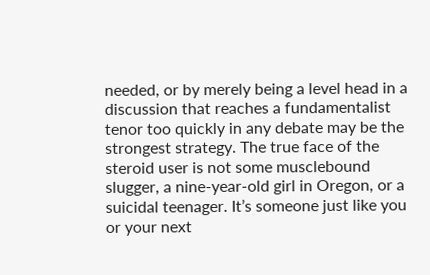needed, or by merely being a level head in a discussion that reaches a fundamentalist tenor too quickly in any debate may be the strongest strategy. The true face of the steroid user is not some musclebound slugger, a nine-year-old girl in Oregon, or a suicidal teenager. It’s someone just like you or your next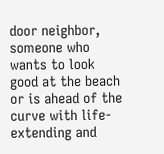door neighbor, someone who wants to look good at the beach or is ahead of the curve with life-extending and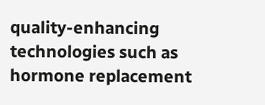quality-enhancing technologies such as hormone replacement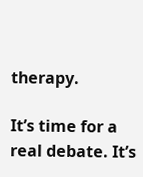therapy.

It’s time for a real debate. It’s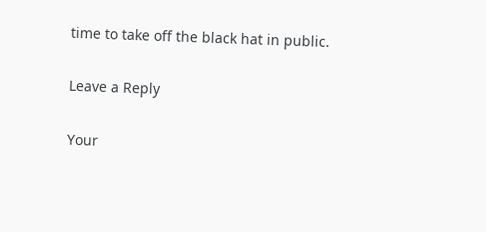time to take off the black hat in public.

Leave a Reply

Your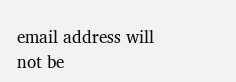email address will not be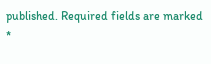published. Required fields are marked *